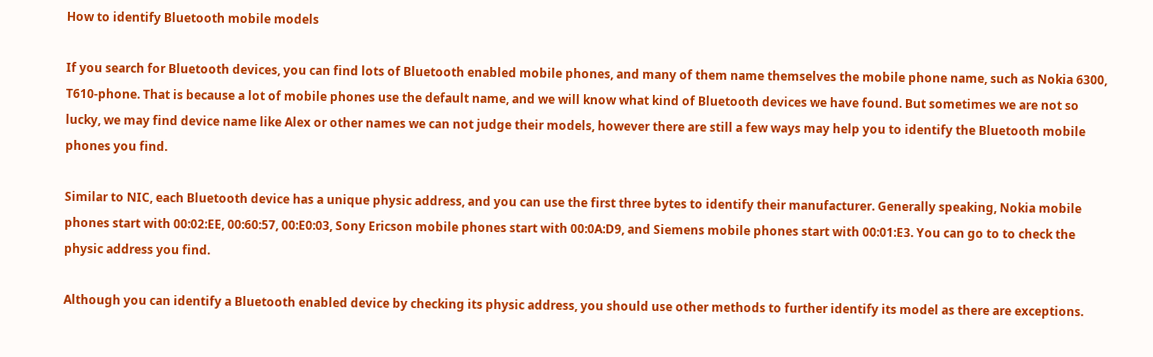How to identify Bluetooth mobile models

If you search for Bluetooth devices, you can find lots of Bluetooth enabled mobile phones, and many of them name themselves the mobile phone name, such as Nokia 6300, T610-phone. That is because a lot of mobile phones use the default name, and we will know what kind of Bluetooth devices we have found. But sometimes we are not so lucky, we may find device name like Alex or other names we can not judge their models, however there are still a few ways may help you to identify the Bluetooth mobile phones you find.

Similar to NIC, each Bluetooth device has a unique physic address, and you can use the first three bytes to identify their manufacturer. Generally speaking, Nokia mobile phones start with 00:02:EE, 00:60:57, 00:E0:03, Sony Ericson mobile phones start with 00:0A:D9, and Siemens mobile phones start with 00:01:E3. You can go to to check the physic address you find.

Although you can identify a Bluetooth enabled device by checking its physic address, you should use other methods to further identify its model as there are exceptions.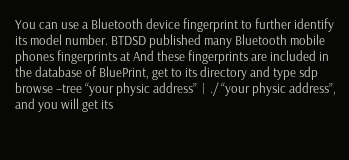You can use a Bluetooth device fingerprint to further identify its model number. BTDSD published many Bluetooth mobile phones fingerprints at And these fingerprints are included in the database of BluePrint, get to its directory and type sdp browse –tree “your physic address”︱./ “your physic address”, and you will get its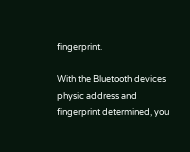fingerprint.

With the Bluetooth devices physic address and fingerprint determined, you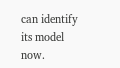can identify its model now.